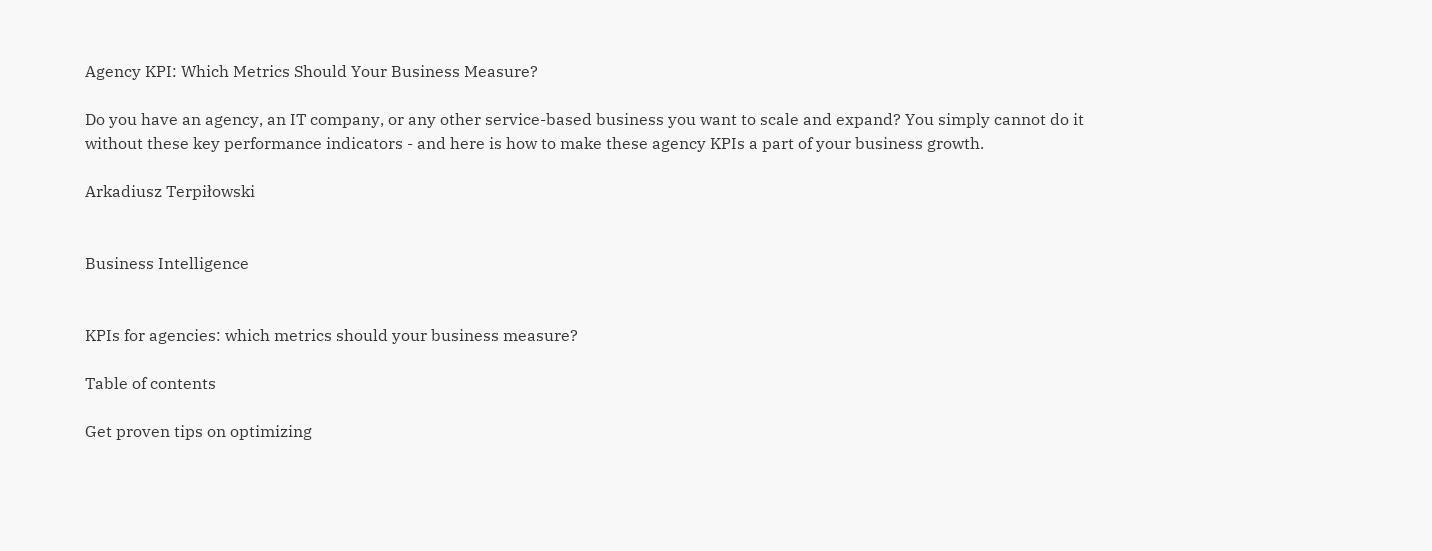Agency KPI: Which Metrics Should Your Business Measure?

Do you have an agency, an IT company, or any other service-based business you want to scale and expand? You simply cannot do it without these key performance indicators - and here is how to make these agency KPIs a part of your business growth.

Arkadiusz Terpiłowski


Business Intelligence


KPIs for agencies: which metrics should your business measure?

Table of contents

Get proven tips on optimizing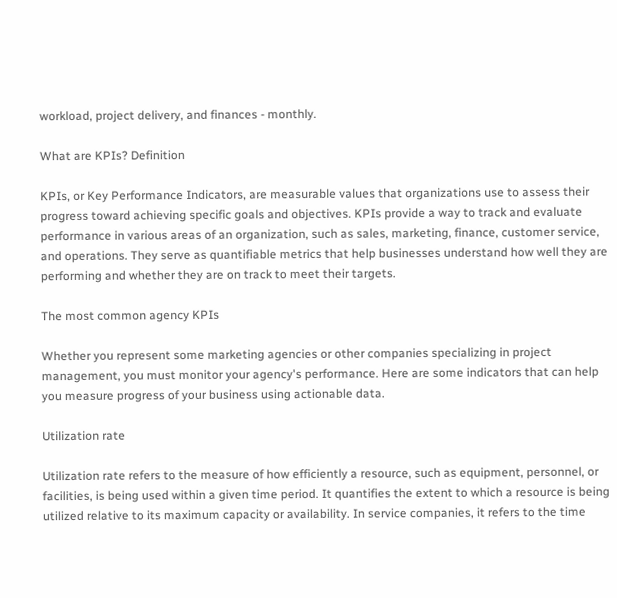workload, project delivery, and finances - monthly.

What are KPIs? Definition

KPIs, or Key Performance Indicators, are measurable values that organizations use to assess their progress toward achieving specific goals and objectives. KPIs provide a way to track and evaluate performance in various areas of an organization, such as sales, marketing, finance, customer service, and operations. They serve as quantifiable metrics that help businesses understand how well they are performing and whether they are on track to meet their targets.

The most common agency KPIs

Whether you represent some marketing agencies or other companies specializing in project management, you must monitor your agency's performance. Here are some indicators that can help you measure progress of your business using actionable data.

Utilization rate

Utilization rate refers to the measure of how efficiently a resource, such as equipment, personnel, or facilities, is being used within a given time period. It quantifies the extent to which a resource is being utilized relative to its maximum capacity or availability. In service companies, it refers to the time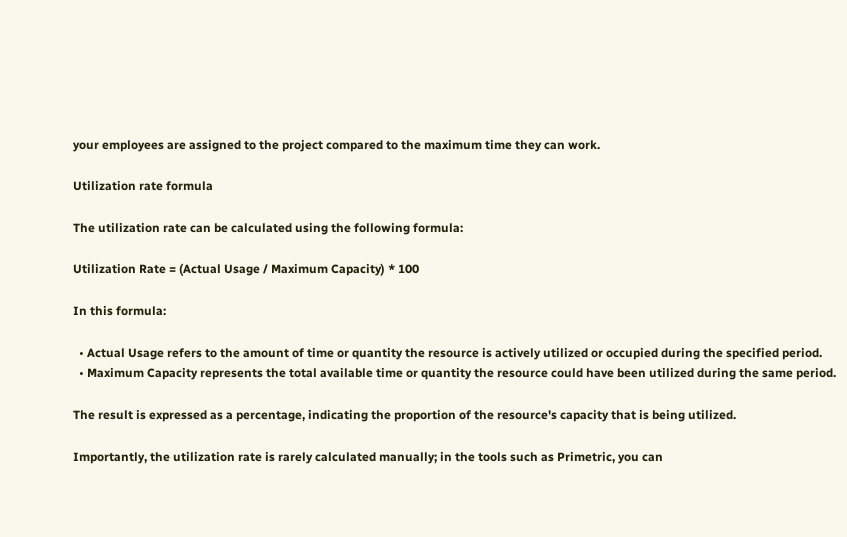your employees are assigned to the project compared to the maximum time they can work.

Utilization rate formula

The utilization rate can be calculated using the following formula:

Utilization Rate = (Actual Usage / Maximum Capacity) * 100

In this formula:

  • Actual Usage refers to the amount of time or quantity the resource is actively utilized or occupied during the specified period.
  • Maximum Capacity represents the total available time or quantity the resource could have been utilized during the same period.

The result is expressed as a percentage, indicating the proportion of the resource's capacity that is being utilized.

Importantly, the utilization rate is rarely calculated manually; in the tools such as Primetric, you can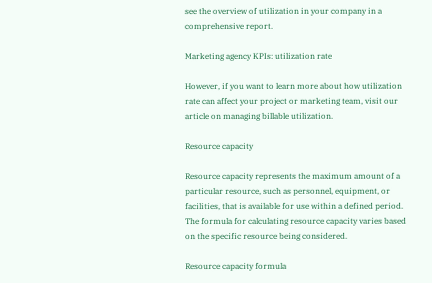see the overview of utilization in your company in a comprehensive report.

Marketing agency KPIs: utilization rate

However, if you want to learn more about how utilization rate can affect your project or marketing team, visit our article on managing billable utilization.

Resource capacity

Resource capacity represents the maximum amount of a particular resource, such as personnel, equipment, or facilities, that is available for use within a defined period. The formula for calculating resource capacity varies based on the specific resource being considered.

Resource capacity formula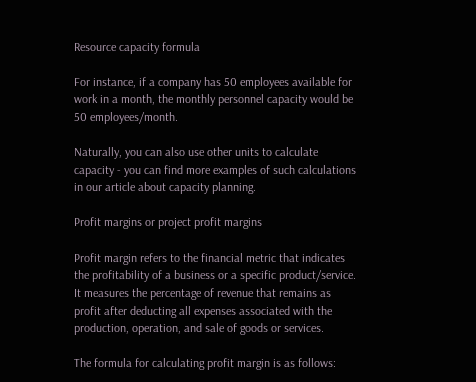Resource capacity formula

For instance, if a company has 50 employees available for work in a month, the monthly personnel capacity would be 50 employees/month.

Naturally, you can also use other units to calculate capacity - you can find more examples of such calculations in our article about capacity planning.

Profit margins or project profit margins

Profit margin refers to the financial metric that indicates the profitability of a business or a specific product/service. It measures the percentage of revenue that remains as profit after deducting all expenses associated with the production, operation, and sale of goods or services.

The formula for calculating profit margin is as follows: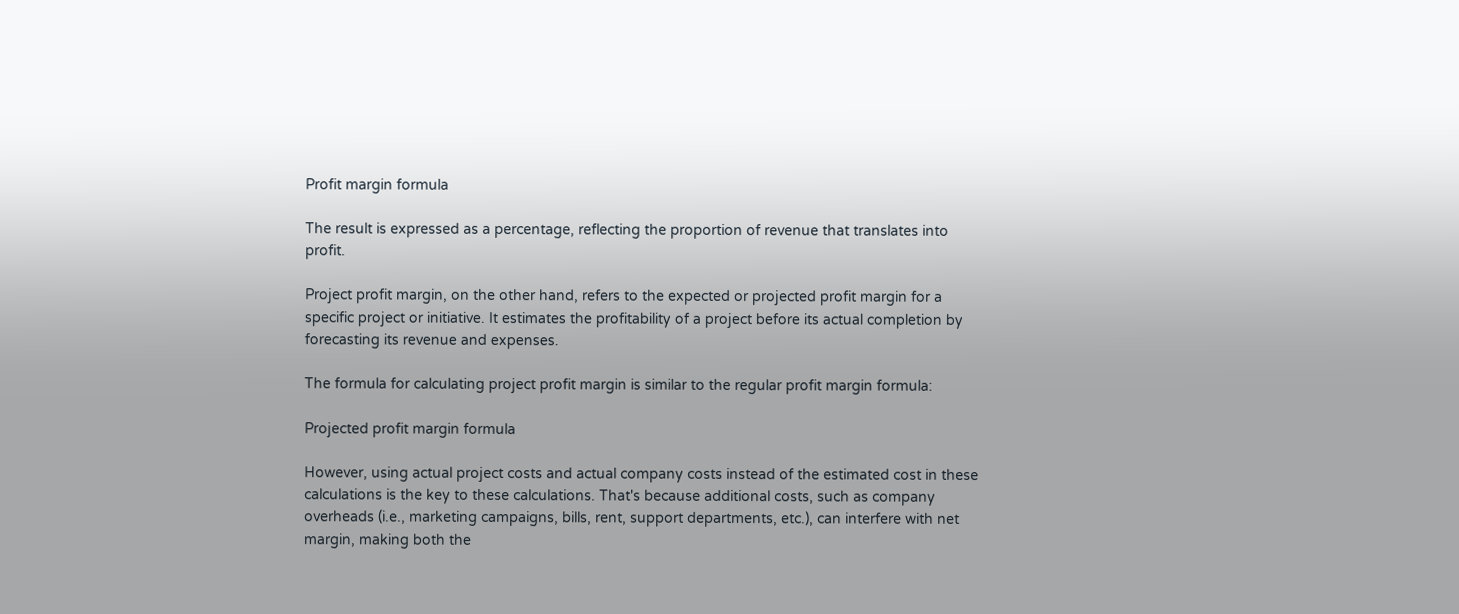Profit margin formula

The result is expressed as a percentage, reflecting the proportion of revenue that translates into profit.

Project profit margin, on the other hand, refers to the expected or projected profit margin for a specific project or initiative. It estimates the profitability of a project before its actual completion by forecasting its revenue and expenses.

The formula for calculating project profit margin is similar to the regular profit margin formula:

Projected profit margin formula

However, using actual project costs and actual company costs instead of the estimated cost in these calculations is the key to these calculations. That's because additional costs, such as company overheads (i.e., marketing campaigns, bills, rent, support departments, etc.), can interfere with net margin, making both the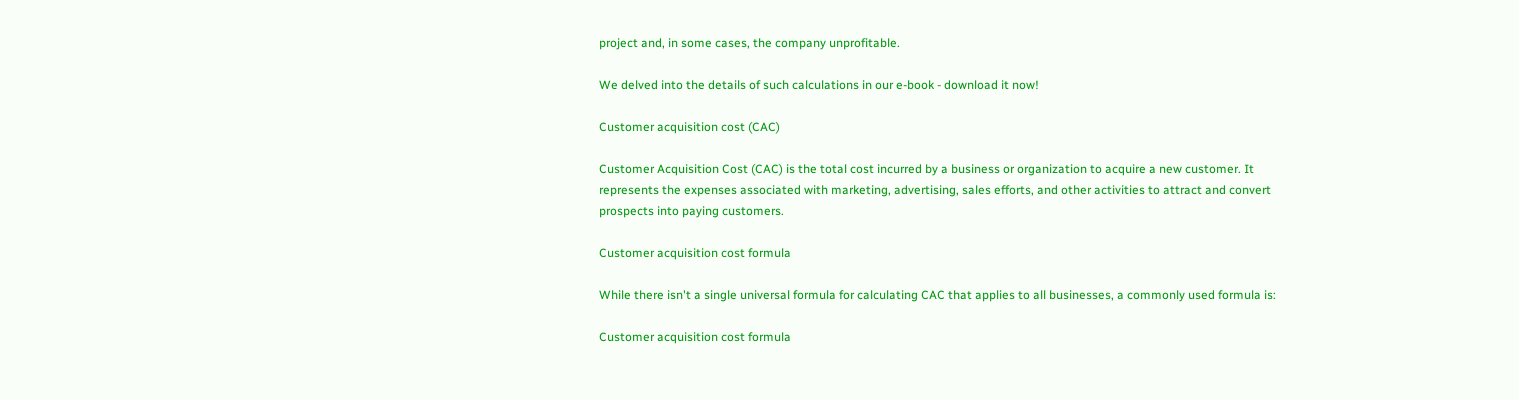project and, in some cases, the company unprofitable.

We delved into the details of such calculations in our e-book - download it now!

Customer acquisition cost (CAC)

Customer Acquisition Cost (CAC) is the total cost incurred by a business or organization to acquire a new customer. It represents the expenses associated with marketing, advertising, sales efforts, and other activities to attract and convert prospects into paying customers.

Customer acquisition cost formula

While there isn't a single universal formula for calculating CAC that applies to all businesses, a commonly used formula is:

Customer acquisition cost formula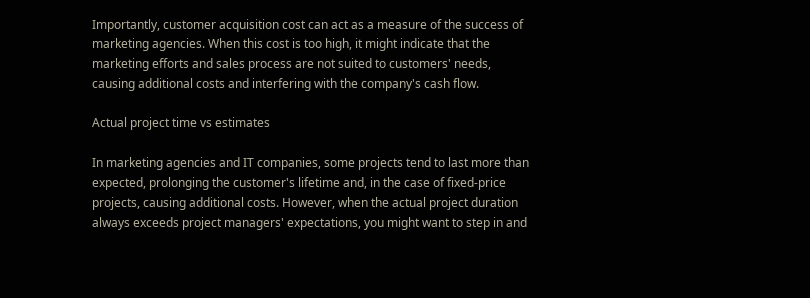Importantly, customer acquisition cost can act as a measure of the success of marketing agencies. When this cost is too high, it might indicate that the marketing efforts and sales process are not suited to customers' needs, causing additional costs and interfering with the company's cash flow.

Actual project time vs estimates

In marketing agencies and IT companies, some projects tend to last more than expected, prolonging the customer's lifetime and, in the case of fixed-price projects, causing additional costs. However, when the actual project duration always exceeds project managers' expectations, you might want to step in and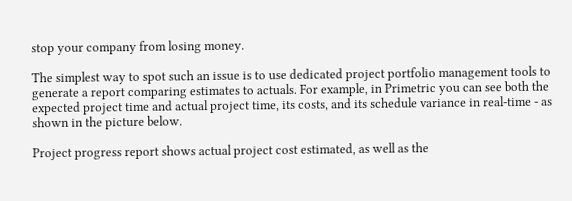stop your company from losing money.

The simplest way to spot such an issue is to use dedicated project portfolio management tools to generate a report comparing estimates to actuals. For example, in Primetric you can see both the expected project time and actual project time, its costs, and its schedule variance in real-time - as shown in the picture below.

Project progress report shows actual project cost estimated, as well as the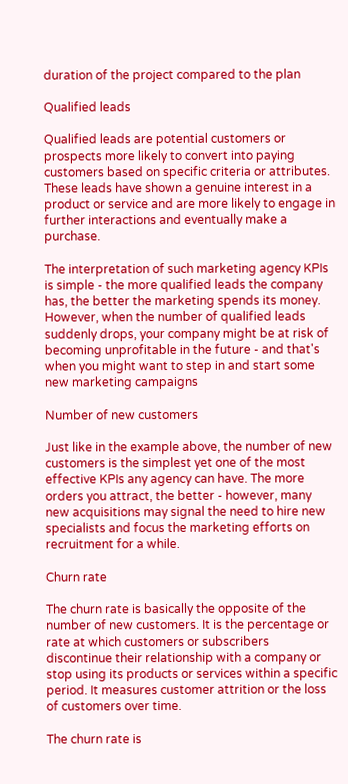duration of the project compared to the plan

Qualified leads

Qualified leads are potential customers or prospects more likely to convert into paying customers based on specific criteria or attributes. These leads have shown a genuine interest in a product or service and are more likely to engage in further interactions and eventually make a purchase.

The interpretation of such marketing agency KPIs is simple - the more qualified leads the company has, the better the marketing spends its money. However, when the number of qualified leads suddenly drops, your company might be at risk of becoming unprofitable in the future - and that's when you might want to step in and start some new marketing campaigns

Number of new customers

Just like in the example above, the number of new customers is the simplest yet one of the most effective KPIs any agency can have. The more orders you attract, the better - however, many new acquisitions may signal the need to hire new specialists and focus the marketing efforts on recruitment for a while.

Churn rate

The churn rate is basically the opposite of the number of new customers. It is the percentage or rate at which customers or subscribers discontinue their relationship with a company or stop using its products or services within a specific period. It measures customer attrition or the loss of customers over time.

The churn rate is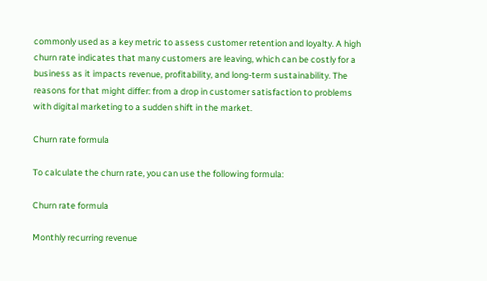commonly used as a key metric to assess customer retention and loyalty. A high churn rate indicates that many customers are leaving, which can be costly for a business as it impacts revenue, profitability, and long-term sustainability. The reasons for that might differ: from a drop in customer satisfaction to problems with digital marketing to a sudden shift in the market.

Churn rate formula

To calculate the churn rate, you can use the following formula:

Churn rate formula

Monthly recurring revenue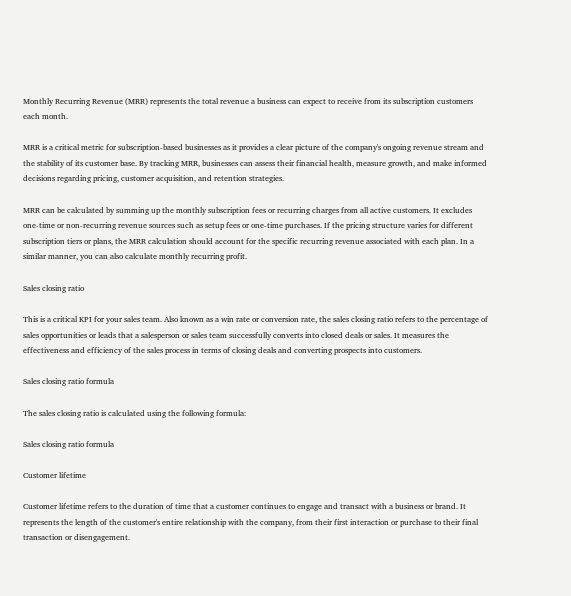Monthly Recurring Revenue (MRR) represents the total revenue a business can expect to receive from its subscription customers each month.

MRR is a critical metric for subscription-based businesses as it provides a clear picture of the company's ongoing revenue stream and the stability of its customer base. By tracking MRR, businesses can assess their financial health, measure growth, and make informed decisions regarding pricing, customer acquisition, and retention strategies.

MRR can be calculated by summing up the monthly subscription fees or recurring charges from all active customers. It excludes one-time or non-recurring revenue sources such as setup fees or one-time purchases. If the pricing structure varies for different subscription tiers or plans, the MRR calculation should account for the specific recurring revenue associated with each plan. In a similar manner, you can also calculate monthly recurring profit.

Sales closing ratio

This is a critical KPI for your sales team. Also known as a win rate or conversion rate, the sales closing ratio refers to the percentage of sales opportunities or leads that a salesperson or sales team successfully converts into closed deals or sales. It measures the effectiveness and efficiency of the sales process in terms of closing deals and converting prospects into customers.

Sales closing ratio formula

The sales closing ratio is calculated using the following formula:

Sales closing ratio formula

Customer lifetime

Customer lifetime refers to the duration of time that a customer continues to engage and transact with a business or brand. It represents the length of the customer's entire relationship with the company, from their first interaction or purchase to their final transaction or disengagement.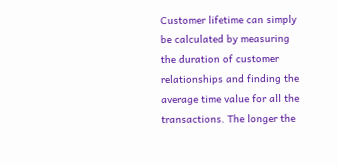Customer lifetime can simply be calculated by measuring the duration of customer relationships and finding the average time value for all the transactions. The longer the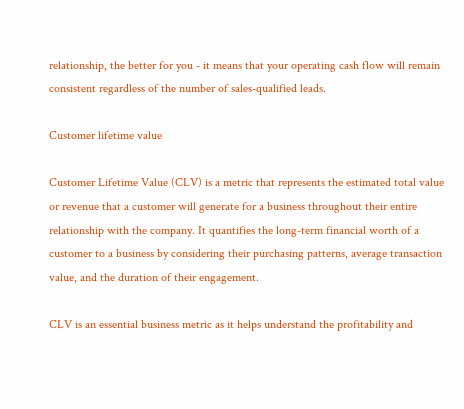relationship, the better for you - it means that your operating cash flow will remain consistent regardless of the number of sales-qualified leads.

Customer lifetime value

Customer Lifetime Value (CLV) is a metric that represents the estimated total value or revenue that a customer will generate for a business throughout their entire relationship with the company. It quantifies the long-term financial worth of a customer to a business by considering their purchasing patterns, average transaction value, and the duration of their engagement.

CLV is an essential business metric as it helps understand the profitability and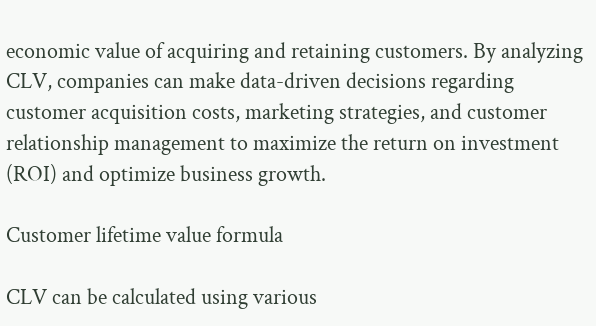economic value of acquiring and retaining customers. By analyzing CLV, companies can make data-driven decisions regarding customer acquisition costs, marketing strategies, and customer relationship management to maximize the return on investment (ROI) and optimize business growth.

Customer lifetime value formula

CLV can be calculated using various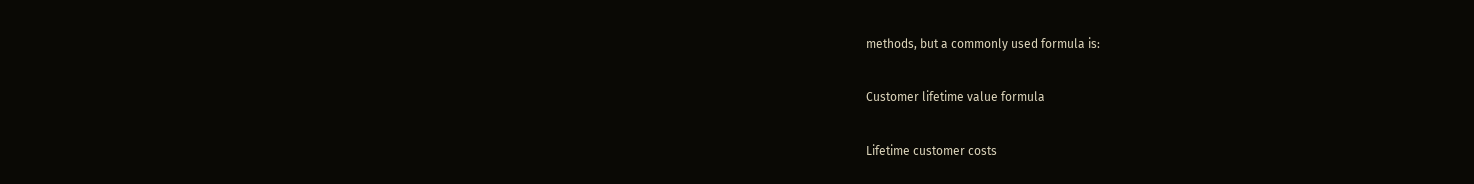methods, but a commonly used formula is:

Customer lifetime value formula

Lifetime customer costs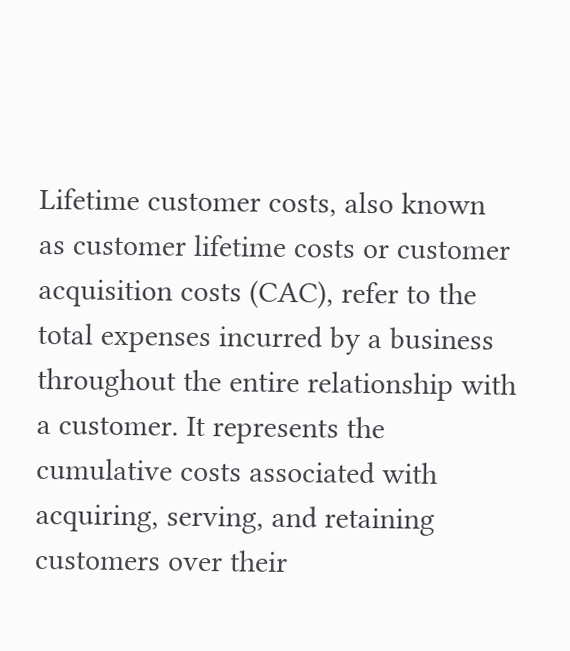Lifetime customer costs, also known as customer lifetime costs or customer acquisition costs (CAC), refer to the total expenses incurred by a business throughout the entire relationship with a customer. It represents the cumulative costs associated with acquiring, serving, and retaining customers over their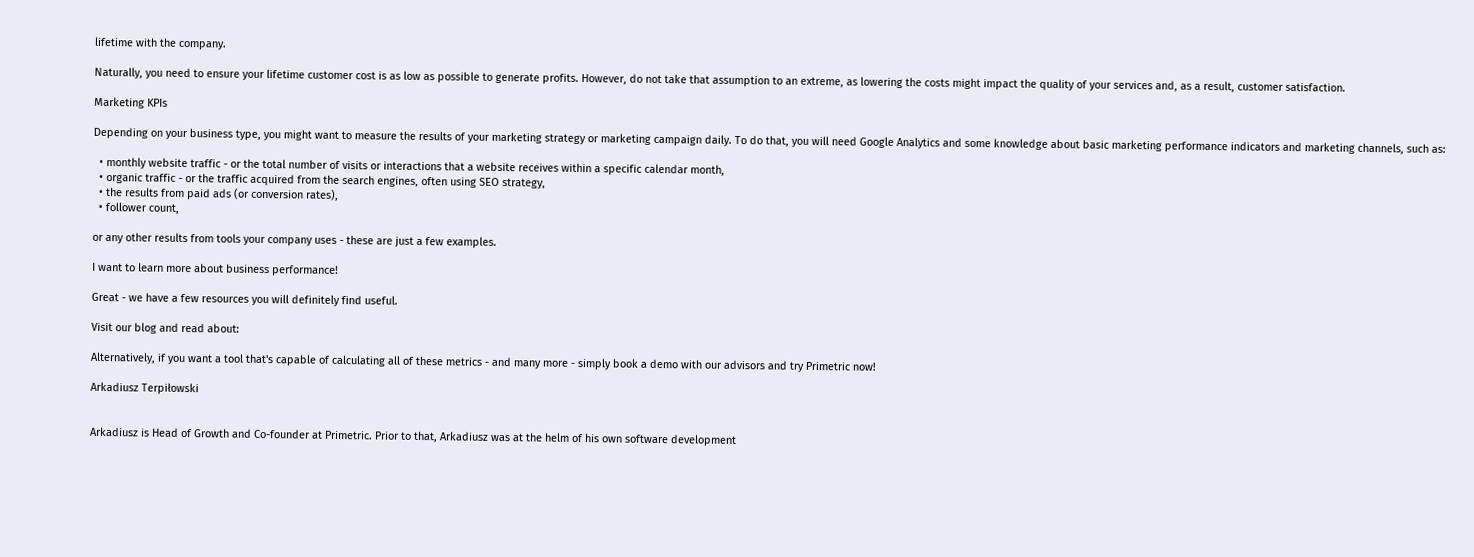lifetime with the company.

Naturally, you need to ensure your lifetime customer cost is as low as possible to generate profits. However, do not take that assumption to an extreme, as lowering the costs might impact the quality of your services and, as a result, customer satisfaction.

Marketing KPIs

Depending on your business type, you might want to measure the results of your marketing strategy or marketing campaign daily. To do that, you will need Google Analytics and some knowledge about basic marketing performance indicators and marketing channels, such as:

  • monthly website traffic - or the total number of visits or interactions that a website receives within a specific calendar month,
  • organic traffic - or the traffic acquired from the search engines, often using SEO strategy,
  • the results from paid ads (or conversion rates),
  • follower count,

or any other results from tools your company uses - these are just a few examples.

I want to learn more about business performance!

Great - we have a few resources you will definitely find useful.

Visit our blog and read about:

Alternatively, if you want a tool that's capable of calculating all of these metrics - and many more - simply book a demo with our advisors and try Primetric now!

Arkadiusz Terpiłowski


Arkadiusz is Head of Growth and Co-founder at Primetric. Prior to that, Arkadiusz was at the helm of his own software development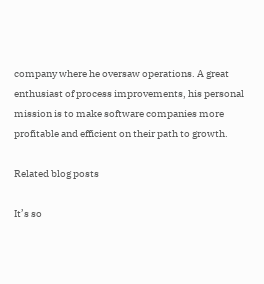company where he oversaw operations. A great enthusiast of process improvements, his personal mission is to make software companies more profitable and efficient on their path to growth.

Related blog posts

It’s so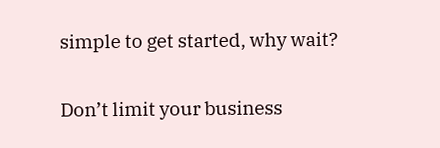simple to get started, why wait?

Don’t limit your business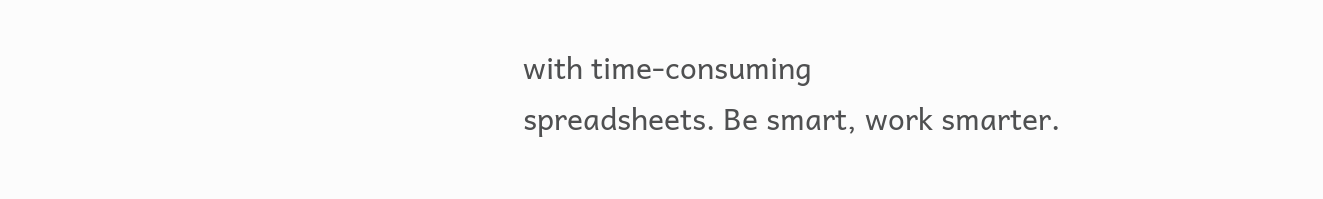with time-consuming
spreadsheets. Be smart, work smarter.